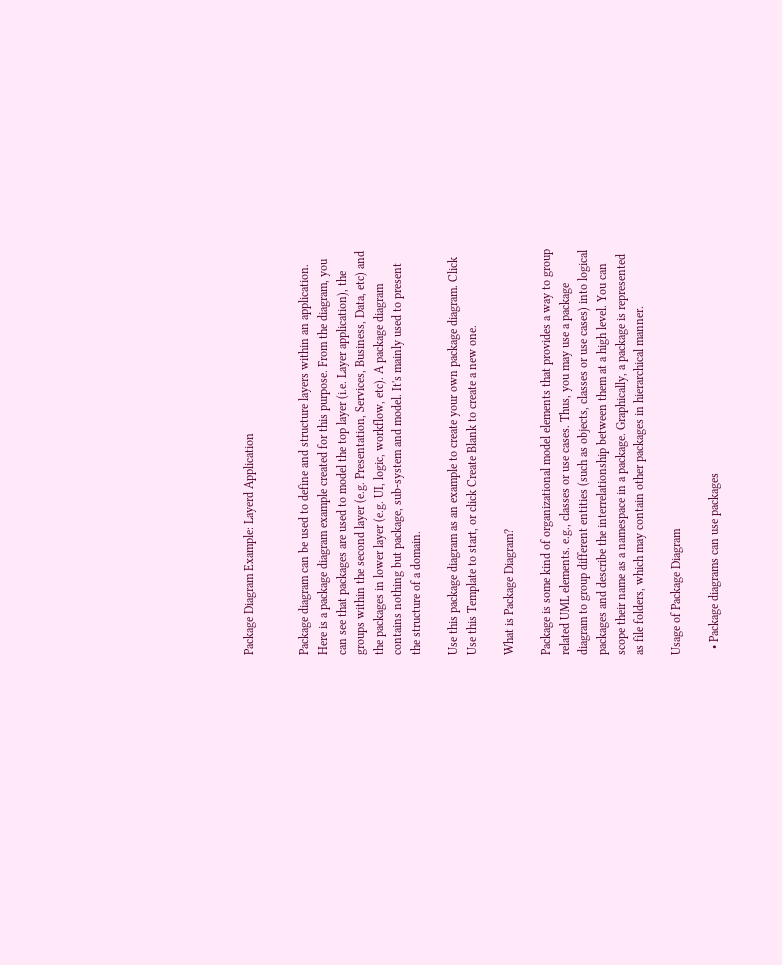Package Diagram Example: Layerd Application


Package diagram can be used to define and structure layers within an application. Here is a package diagram example created for this purpose. From the diagram, you can see that packages are used to model the top layer (i.e. Layer application), the groups within the second layer (e.g. Presentation, Services, Business, Data, etc) and the packages in lower layer (e.g. UI, logic, workflow, etc). A package diagram contains nothing but package, sub-system and model. It's mainly used to present the structure of a domain.

Use this package diagram as an example to create your own package diagram. Click Use this Template to start, or click Create Blank to create a new one.

What is Package Diagram?

Package is some kind of organizational model elements that provides a way to group related UML elements. e.g., classes or use cases. Thus, you may use a package diagram to group different entities (such as objects, classes or use cases) into logical packages and describe the interrelationship between them at a high level. You can scope their name as a namespace in a package. Graphically, a package is represented as file folders, which may contain other packages in hierarchical manner.

Usage of Package Diagram

  • Package diagrams can use packages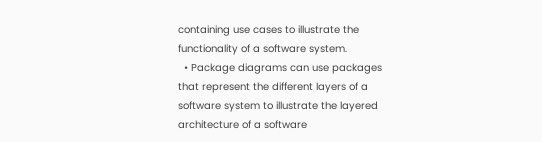containing use cases to illustrate the functionality of a software system.
  • Package diagrams can use packages that represent the different layers of a software system to illustrate the layered architecture of a software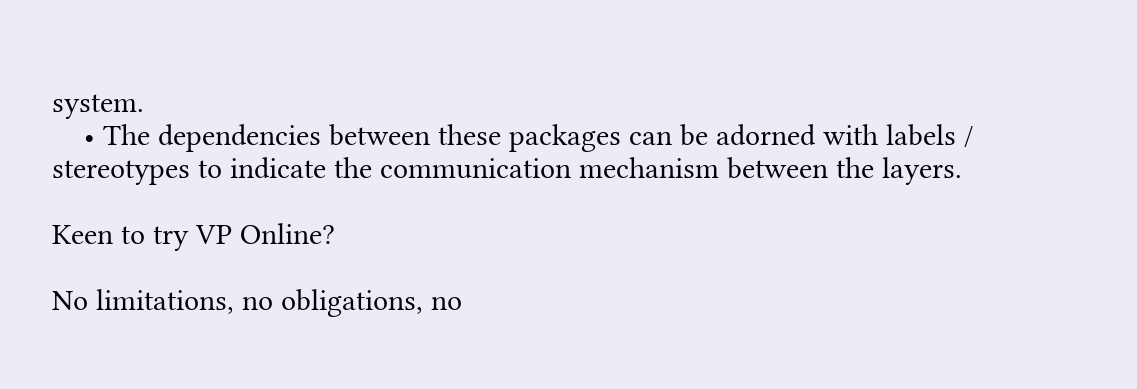system.
    • The dependencies between these packages can be adorned with labels / stereotypes to indicate the communication mechanism between the layers.

Keen to try VP Online?

No limitations, no obligations, no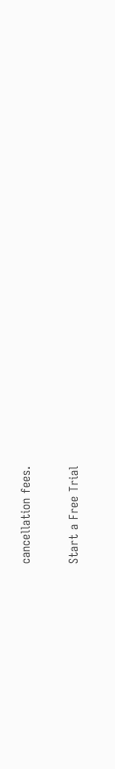cancellation fees.

Start a Free Trial